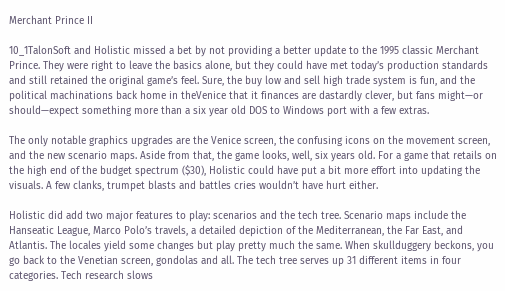Merchant Prince II

10_1TalonSoft and Holistic missed a bet by not providing a better update to the 1995 classic Merchant Prince. They were right to leave the basics alone, but they could have met today’s production standards and still retained the original game’s feel. Sure, the buy low and sell high trade system is fun, and the political machinations back home in theVenice that it finances are dastardly clever, but fans might—or should—expect something more than a six year old DOS to Windows port with a few extras.

The only notable graphics upgrades are the Venice screen, the confusing icons on the movement screen, and the new scenario maps. Aside from that, the game looks, well, six years old. For a game that retails on the high end of the budget spectrum ($30), Holistic could have put a bit more effort into updating the visuals. A few clanks, trumpet blasts and battles cries wouldn’t have hurt either.

Holistic did add two major features to play: scenarios and the tech tree. Scenario maps include the Hanseatic League, Marco Polo’s travels, a detailed depiction of the Mediterranean, the Far East, and Atlantis. The locales yield some changes but play pretty much the same. When skullduggery beckons, you go back to the Venetian screen, gondolas and all. The tech tree serves up 31 different items in four categories. Tech research slows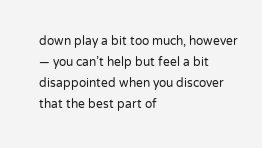down play a bit too much, however — you can’t help but feel a bit disappointed when you discover that the best part of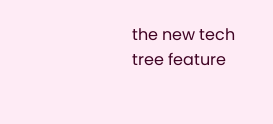the new tech tree feature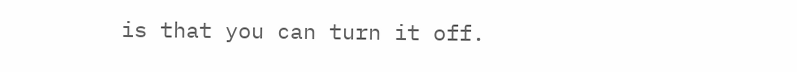is that you can turn it off.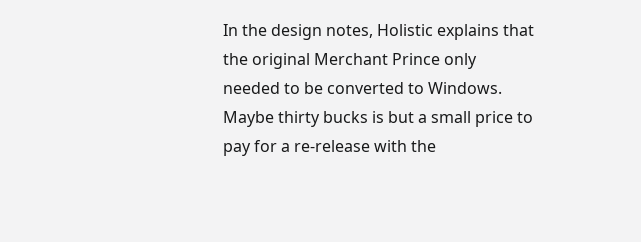In the design notes, Holistic explains that the original Merchant Prince only needed to be converted to Windows. Maybe thirty bucks is but a small price to pay for a re-release with the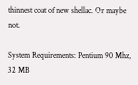thinnest coat of new shellac. Or maybe not.

System Requirements: Pentium 90 Mhz, 32 MB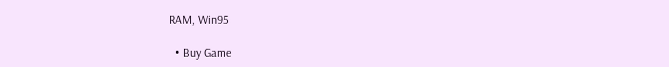RAM, Win95

  • Buy Game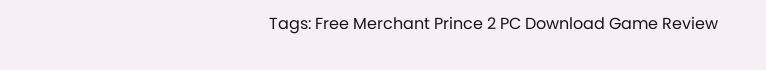Tags: Free Merchant Prince 2 PC Download Game Review